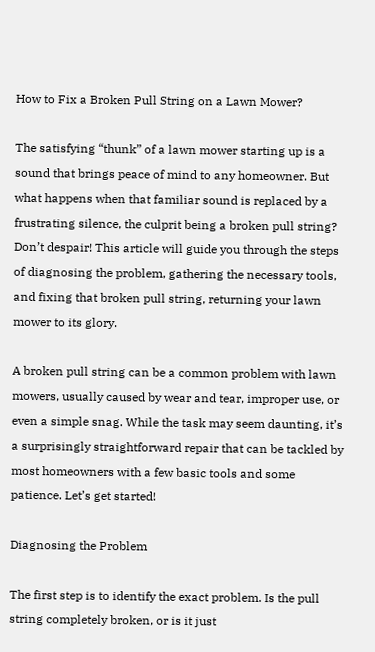How to Fix a Broken Pull String on a Lawn Mower?

The satisfying “thunk” of a lawn mower starting up is a sound that brings peace of mind to any homeowner. But what happens when that familiar sound is replaced by a frustrating silence, the culprit being a broken pull string? Don’t despair! This article will guide you through the steps of diagnosing the problem, gathering the necessary tools, and fixing that broken pull string, returning your lawn mower to its glory.

A broken pull string can be a common problem with lawn mowers, usually caused by wear and tear, improper use, or even a simple snag. While the task may seem daunting, it’s a surprisingly straightforward repair that can be tackled by most homeowners with a few basic tools and some patience. Let’s get started!

Diagnosing the Problem

The first step is to identify the exact problem. Is the pull string completely broken, or is it just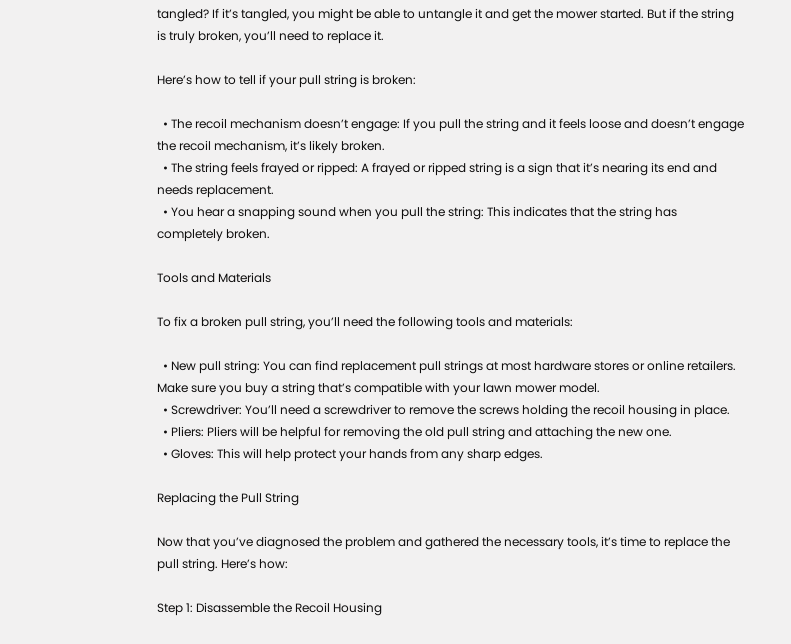tangled? If it’s tangled, you might be able to untangle it and get the mower started. But if the string is truly broken, you’ll need to replace it.

Here’s how to tell if your pull string is broken:

  • The recoil mechanism doesn’t engage: If you pull the string and it feels loose and doesn’t engage the recoil mechanism, it’s likely broken.
  • The string feels frayed or ripped: A frayed or ripped string is a sign that it’s nearing its end and needs replacement.
  • You hear a snapping sound when you pull the string: This indicates that the string has completely broken.

Tools and Materials

To fix a broken pull string, you’ll need the following tools and materials:

  • New pull string: You can find replacement pull strings at most hardware stores or online retailers. Make sure you buy a string that’s compatible with your lawn mower model.
  • Screwdriver: You’ll need a screwdriver to remove the screws holding the recoil housing in place.
  • Pliers: Pliers will be helpful for removing the old pull string and attaching the new one.
  • Gloves: This will help protect your hands from any sharp edges.

Replacing the Pull String

Now that you’ve diagnosed the problem and gathered the necessary tools, it’s time to replace the pull string. Here’s how:

Step 1: Disassemble the Recoil Housing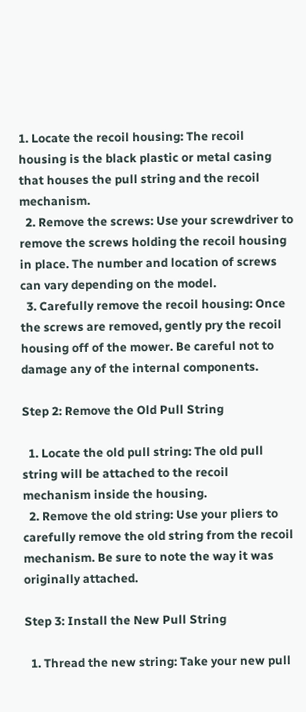1. Locate the recoil housing: The recoil housing is the black plastic or metal casing that houses the pull string and the recoil mechanism.
  2. Remove the screws: Use your screwdriver to remove the screws holding the recoil housing in place. The number and location of screws can vary depending on the model.
  3. Carefully remove the recoil housing: Once the screws are removed, gently pry the recoil housing off of the mower. Be careful not to damage any of the internal components.

Step 2: Remove the Old Pull String

  1. Locate the old pull string: The old pull string will be attached to the recoil mechanism inside the housing.
  2. Remove the old string: Use your pliers to carefully remove the old string from the recoil mechanism. Be sure to note the way it was originally attached.

Step 3: Install the New Pull String

  1. Thread the new string: Take your new pull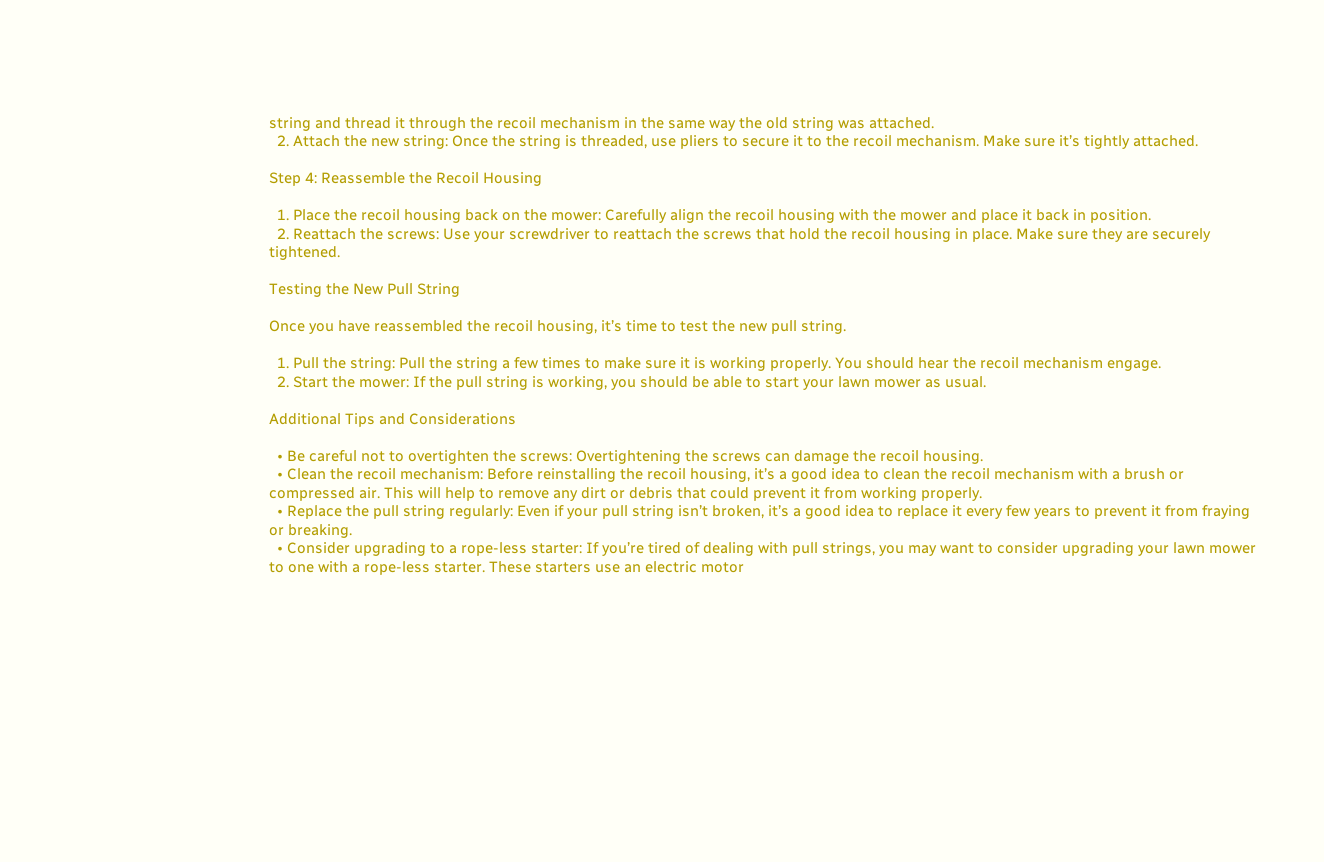string and thread it through the recoil mechanism in the same way the old string was attached.
  2. Attach the new string: Once the string is threaded, use pliers to secure it to the recoil mechanism. Make sure it’s tightly attached.

Step 4: Reassemble the Recoil Housing

  1. Place the recoil housing back on the mower: Carefully align the recoil housing with the mower and place it back in position.
  2. Reattach the screws: Use your screwdriver to reattach the screws that hold the recoil housing in place. Make sure they are securely tightened.

Testing the New Pull String

Once you have reassembled the recoil housing, it’s time to test the new pull string.

  1. Pull the string: Pull the string a few times to make sure it is working properly. You should hear the recoil mechanism engage.
  2. Start the mower: If the pull string is working, you should be able to start your lawn mower as usual.

Additional Tips and Considerations

  • Be careful not to overtighten the screws: Overtightening the screws can damage the recoil housing.
  • Clean the recoil mechanism: Before reinstalling the recoil housing, it’s a good idea to clean the recoil mechanism with a brush or compressed air. This will help to remove any dirt or debris that could prevent it from working properly.
  • Replace the pull string regularly: Even if your pull string isn’t broken, it’s a good idea to replace it every few years to prevent it from fraying or breaking.
  • Consider upgrading to a rope-less starter: If you’re tired of dealing with pull strings, you may want to consider upgrading your lawn mower to one with a rope-less starter. These starters use an electric motor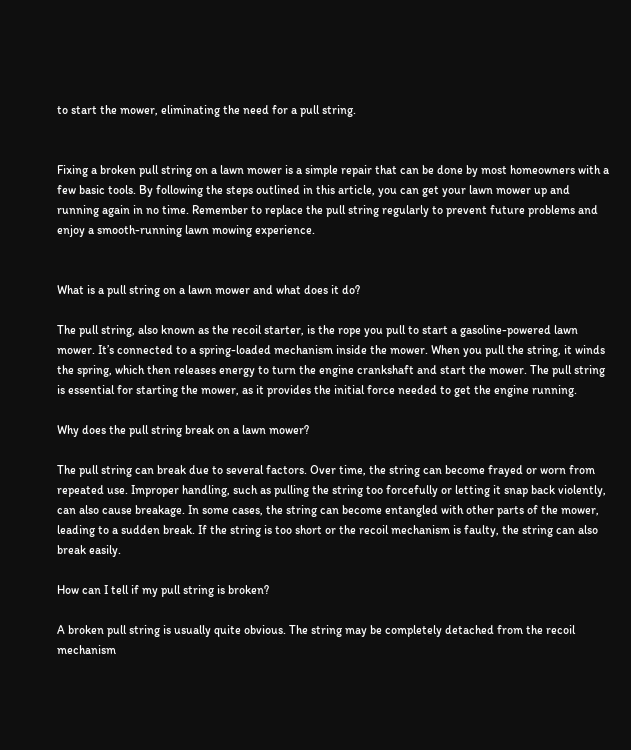to start the mower, eliminating the need for a pull string.


Fixing a broken pull string on a lawn mower is a simple repair that can be done by most homeowners with a few basic tools. By following the steps outlined in this article, you can get your lawn mower up and running again in no time. Remember to replace the pull string regularly to prevent future problems and enjoy a smooth-running lawn mowing experience.


What is a pull string on a lawn mower and what does it do?

The pull string, also known as the recoil starter, is the rope you pull to start a gasoline-powered lawn mower. It’s connected to a spring-loaded mechanism inside the mower. When you pull the string, it winds the spring, which then releases energy to turn the engine crankshaft and start the mower. The pull string is essential for starting the mower, as it provides the initial force needed to get the engine running.

Why does the pull string break on a lawn mower?

The pull string can break due to several factors. Over time, the string can become frayed or worn from repeated use. Improper handling, such as pulling the string too forcefully or letting it snap back violently, can also cause breakage. In some cases, the string can become entangled with other parts of the mower, leading to a sudden break. If the string is too short or the recoil mechanism is faulty, the string can also break easily.

How can I tell if my pull string is broken?

A broken pull string is usually quite obvious. The string may be completely detached from the recoil mechanism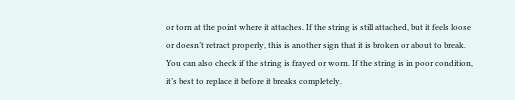or torn at the point where it attaches. If the string is still attached, but it feels loose or doesn’t retract properly, this is another sign that it is broken or about to break. You can also check if the string is frayed or worn. If the string is in poor condition, it’s best to replace it before it breaks completely.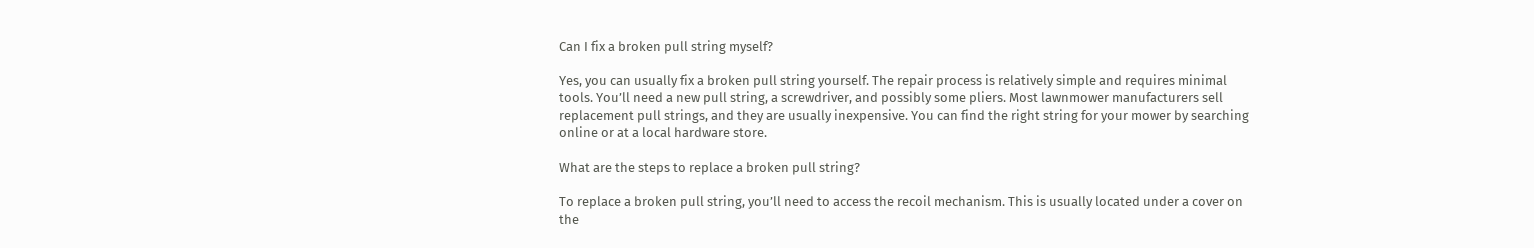Can I fix a broken pull string myself?

Yes, you can usually fix a broken pull string yourself. The repair process is relatively simple and requires minimal tools. You’ll need a new pull string, a screwdriver, and possibly some pliers. Most lawnmower manufacturers sell replacement pull strings, and they are usually inexpensive. You can find the right string for your mower by searching online or at a local hardware store.

What are the steps to replace a broken pull string?

To replace a broken pull string, you’ll need to access the recoil mechanism. This is usually located under a cover on the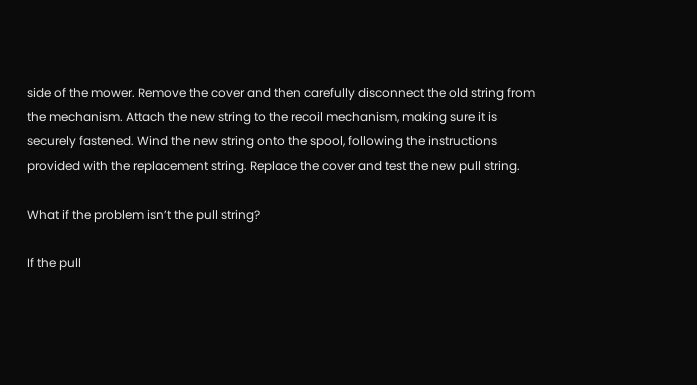side of the mower. Remove the cover and then carefully disconnect the old string from the mechanism. Attach the new string to the recoil mechanism, making sure it is securely fastened. Wind the new string onto the spool, following the instructions provided with the replacement string. Replace the cover and test the new pull string.

What if the problem isn’t the pull string?

If the pull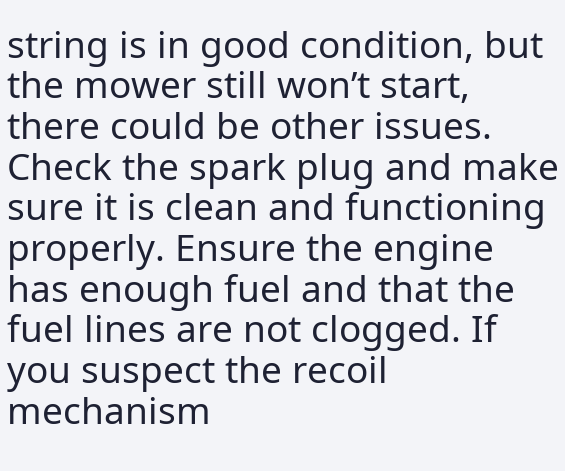string is in good condition, but the mower still won’t start, there could be other issues. Check the spark plug and make sure it is clean and functioning properly. Ensure the engine has enough fuel and that the fuel lines are not clogged. If you suspect the recoil mechanism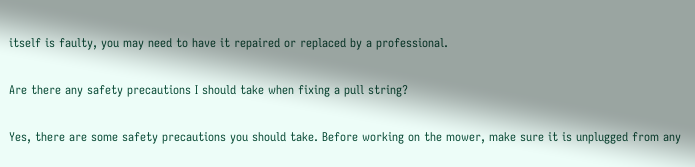itself is faulty, you may need to have it repaired or replaced by a professional.

Are there any safety precautions I should take when fixing a pull string?

Yes, there are some safety precautions you should take. Before working on the mower, make sure it is unplugged from any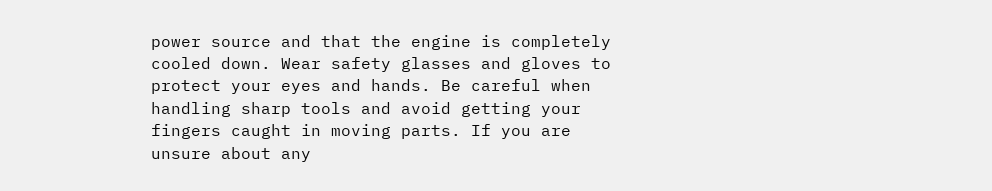power source and that the engine is completely cooled down. Wear safety glasses and gloves to protect your eyes and hands. Be careful when handling sharp tools and avoid getting your fingers caught in moving parts. If you are unsure about any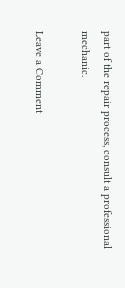part of the repair process, consult a professional mechanic.

Leave a Comment